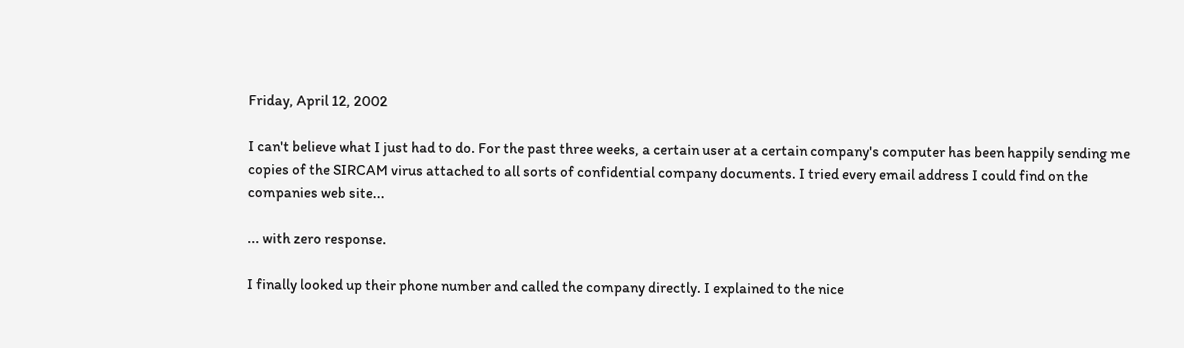Friday, April 12, 2002

I can't believe what I just had to do. For the past three weeks, a certain user at a certain company's computer has been happily sending me copies of the SIRCAM virus attached to all sorts of confidential company documents. I tried every email address I could find on the companies web site...

... with zero response.

I finally looked up their phone number and called the company directly. I explained to the nice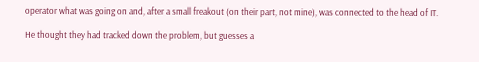operator what was going on and, after a small freakout (on their part, not mine), was connected to the head of IT.

He thought they had tracked down the problem, but guesses a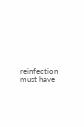reinfection must have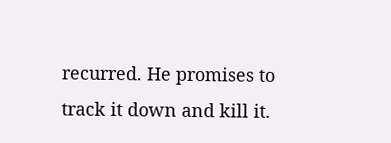recurred. He promises to track it down and kill it.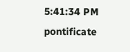5:41:34 PM  pontificate